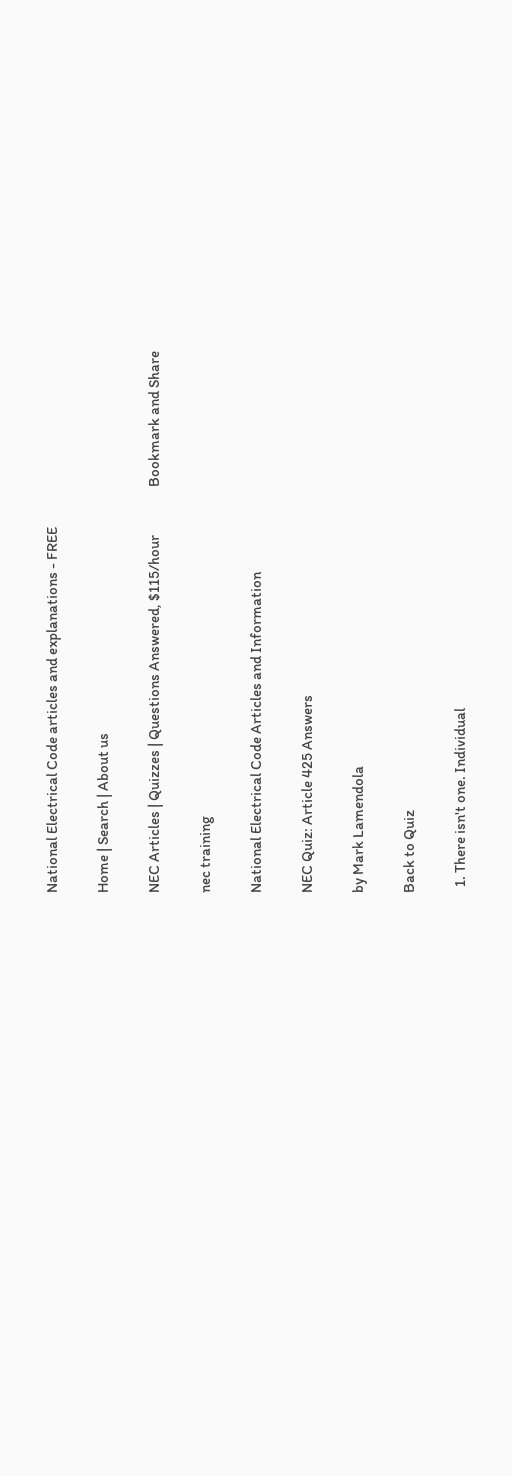National Electrical Code articles and explanations - FREE

Home | Search | About us

NEC Articles | Quizzes | Questions Answered, $115/hour                Bookmark and Share

nec training

National Electrical Code Articles and Information

NEC Quiz: Article 425 Answers

by Mark Lamendola

Back to Quiz

  1. There isn't one. Individual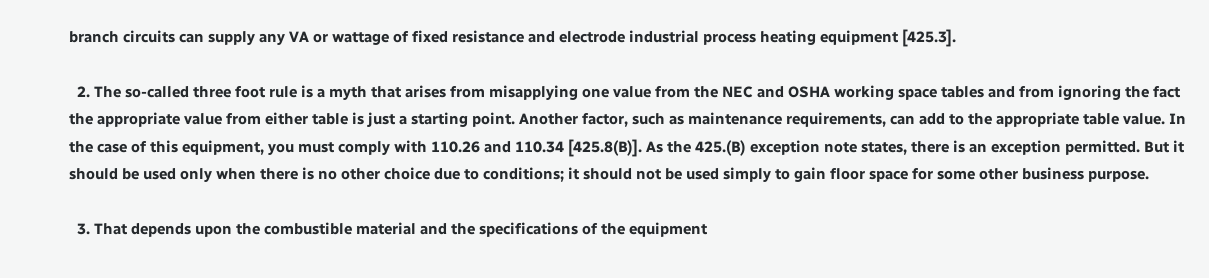branch circuits can supply any VA or wattage of fixed resistance and electrode industrial process heating equipment [425.3].

  2. The so-called three foot rule is a myth that arises from misapplying one value from the NEC and OSHA working space tables and from ignoring the fact the appropriate value from either table is just a starting point. Another factor, such as maintenance requirements, can add to the appropriate table value. In the case of this equipment, you must comply with 110.26 and 110.34 [425.8(B)]. As the 425.(B) exception note states, there is an exception permitted. But it should be used only when there is no other choice due to conditions; it should not be used simply to gain floor space for some other business purpose.

  3. That depends upon the combustible material and the specifications of the equipment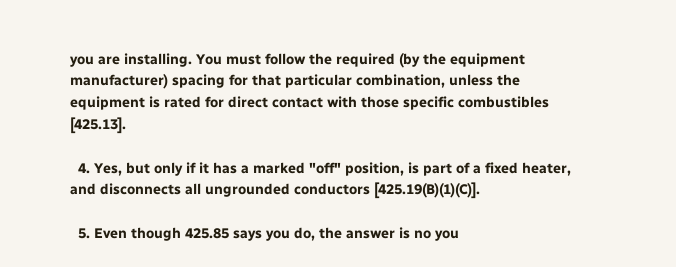you are installing. You must follow the required (by the equipment manufacturer) spacing for that particular combination, unless the equipment is rated for direct contact with those specific combustibles [425.13].

  4. Yes, but only if it has a marked "off" position, is part of a fixed heater, and disconnects all ungrounded conductors [425.19(B)(1)(C)].

  5. Even though 425.85 says you do, the answer is no you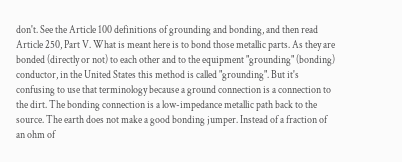don't. See the Article 100 definitions of grounding and bonding, and then read Article 250, Part V. What is meant here is to bond those metallic parts. As they are bonded (directly or not) to each other and to the equipment "grounding" (bonding) conductor, in the United States this method is called "grounding". But it's confusing to use that terminology because a ground connection is a connection to the dirt. The bonding connection is a low-impedance metallic path back to the source. The earth does not make a good bonding jumper. Instead of a fraction of an ohm of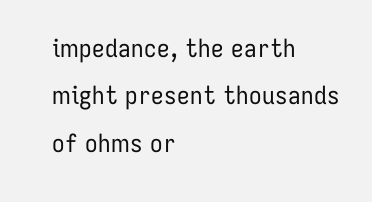impedance, the earth might present thousands of ohms or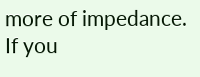more of impedance. If you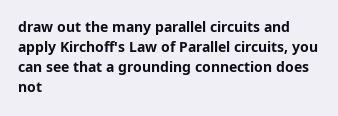draw out the many parallel circuits and apply Kirchoff's Law of Parallel circuits, you can see that a grounding connection does not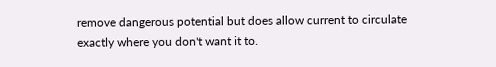remove dangerous potential but does allow current to circulate exactly where you don't want it to.